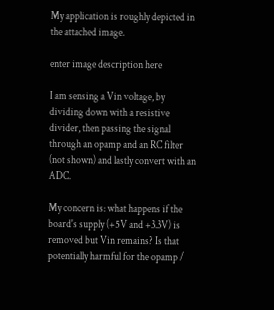My application is roughly depicted in the attached image.

enter image description here

I am sensing a Vin voltage, by dividing down with a resistive divider, then passing the signal through an opamp and an RC filter (not shown) and lastly convert with an ADC.

My concern is: what happens if the board's supply (+5V and +3.3V) is removed but Vin remains? Is that potentially harmful for the opamp /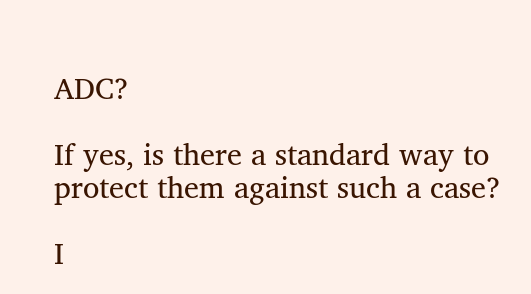ADC?

If yes, is there a standard way to protect them against such a case?

I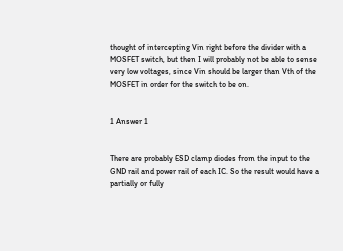thought of intercepting Vin right before the divider with a MOSFET switch, but then I will probably not be able to sense very low voltages, since Vin should be larger than Vth of the MOSFET in order for the switch to be on.


1 Answer 1


There are probably ESD clamp diodes from the input to the GND rail and power rail of each IC. So the result would have a partially or fully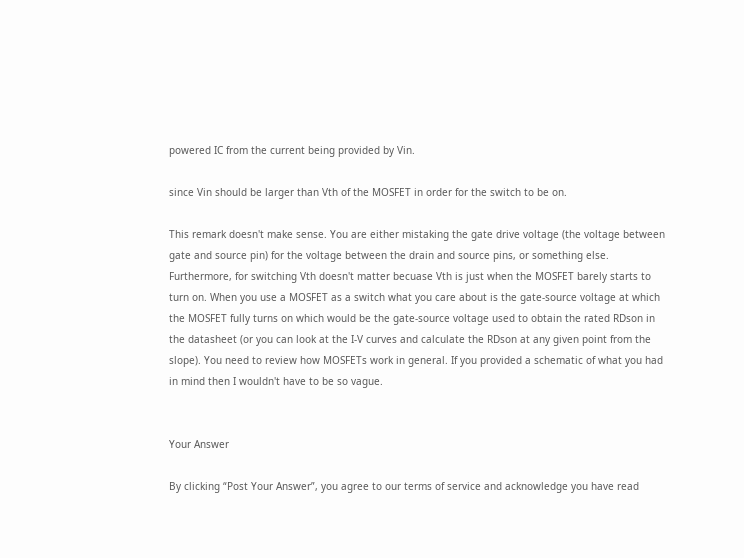powered IC from the current being provided by Vin.

since Vin should be larger than Vth of the MOSFET in order for the switch to be on.

This remark doesn't make sense. You are either mistaking the gate drive voltage (the voltage between gate and source pin) for the voltage between the drain and source pins, or something else. Furthermore, for switching Vth doesn't matter becuase Vth is just when the MOSFET barely starts to turn on. When you use a MOSFET as a switch what you care about is the gate-source voltage at which the MOSFET fully turns on which would be the gate-source voltage used to obtain the rated RDson in the datasheet (or you can look at the I-V curves and calculate the RDson at any given point from the slope). You need to review how MOSFETs work in general. If you provided a schematic of what you had in mind then I wouldn't have to be so vague.


Your Answer

By clicking “Post Your Answer”, you agree to our terms of service and acknowledge you have read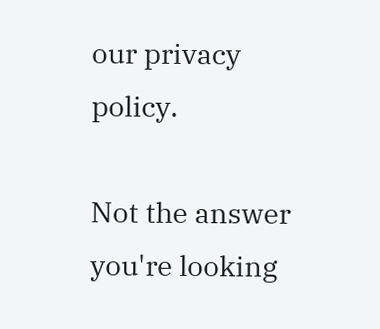our privacy policy.

Not the answer you're looking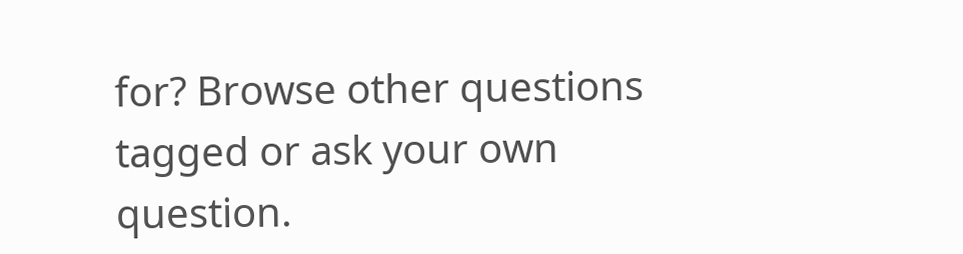for? Browse other questions tagged or ask your own question.